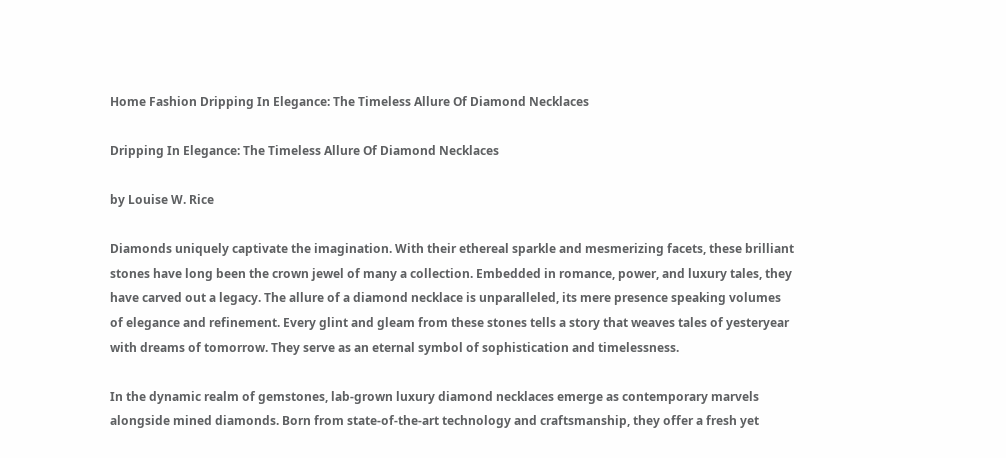Home Fashion Dripping In Elegance: The Timeless Allure Of Diamond Necklaces

Dripping In Elegance: The Timeless Allure Of Diamond Necklaces

by Louise W. Rice

Diamonds uniquely captivate the imagination. With their ethereal sparkle and mesmerizing facets, these brilliant stones have long been the crown jewel of many a collection. Embedded in romance, power, and luxury tales, they have carved out a legacy. The allure of a diamond necklace is unparalleled, its mere presence speaking volumes of elegance and refinement. Every glint and gleam from these stones tells a story that weaves tales of yesteryear with dreams of tomorrow. They serve as an eternal symbol of sophistication and timelessness.

In the dynamic realm of gemstones, lab-grown luxury diamond necklaces emerge as contemporary marvels alongside mined diamonds. Born from state-of-the-art technology and craftsmanship, they offer a fresh yet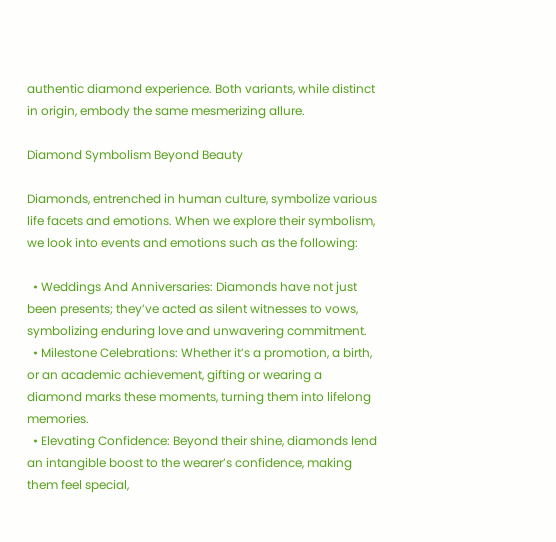authentic diamond experience. Both variants, while distinct in origin, embody the same mesmerizing allure.

Diamond Symbolism Beyond Beauty

Diamonds, entrenched in human culture, symbolize various life facets and emotions. When we explore their symbolism, we look into events and emotions such as the following:

  • Weddings And Anniversaries: Diamonds have not just been presents; they’ve acted as silent witnesses to vows, symbolizing enduring love and unwavering commitment.
  • Milestone Celebrations: Whether it’s a promotion, a birth, or an academic achievement, gifting or wearing a diamond marks these moments, turning them into lifelong memories.
  • Elevating Confidence: Beyond their shine, diamonds lend an intangible boost to the wearer’s confidence, making them feel special,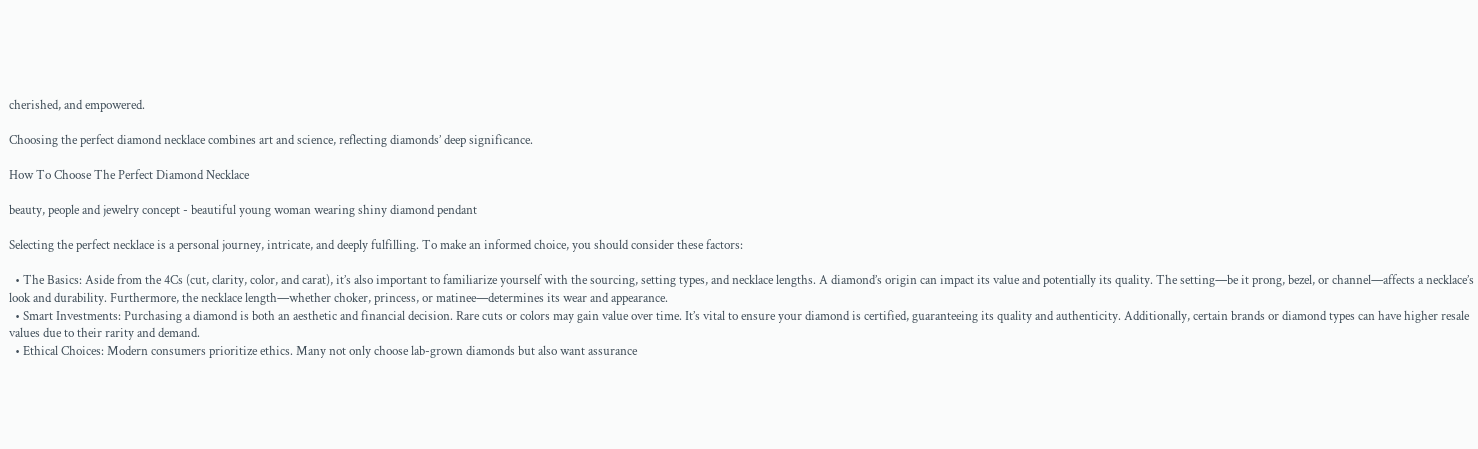cherished, and empowered.

Choosing the perfect diamond necklace combines art and science, reflecting diamonds’ deep significance.

How To Choose The Perfect Diamond Necklace

beauty, people and jewelry concept - beautiful young woman wearing shiny diamond pendant

Selecting the perfect necklace is a personal journey, intricate, and deeply fulfilling. To make an informed choice, you should consider these factors:

  • The Basics: Aside from the 4Cs (cut, clarity, color, and carat), it’s also important to familiarize yourself with the sourcing, setting types, and necklace lengths. A diamond’s origin can impact its value and potentially its quality. The setting—be it prong, bezel, or channel—affects a necklace’s look and durability. Furthermore, the necklace length—whether choker, princess, or matinee—determines its wear and appearance.
  • Smart Investments: Purchasing a diamond is both an aesthetic and financial decision. Rare cuts or colors may gain value over time. It’s vital to ensure your diamond is certified, guaranteeing its quality and authenticity. Additionally, certain brands or diamond types can have higher resale values due to their rarity and demand.
  • Ethical Choices: Modern consumers prioritize ethics. Many not only choose lab-grown diamonds but also want assurance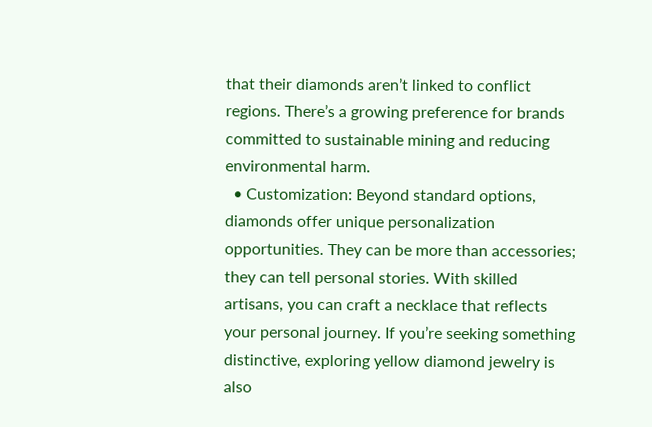that their diamonds aren’t linked to conflict regions. There’s a growing preference for brands committed to sustainable mining and reducing environmental harm.
  • Customization: Beyond standard options, diamonds offer unique personalization opportunities. They can be more than accessories; they can tell personal stories. With skilled artisans, you can craft a necklace that reflects your personal journey. If you’re seeking something distinctive, exploring yellow diamond jewelry is also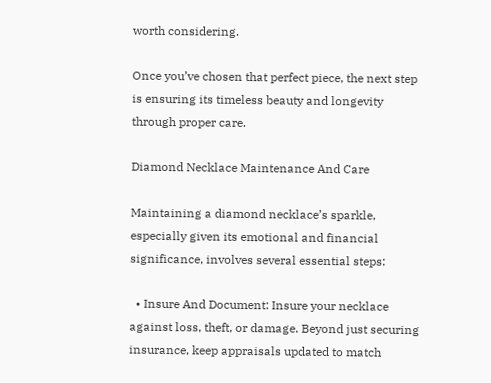worth considering.

Once you’ve chosen that perfect piece, the next step is ensuring its timeless beauty and longevity through proper care.

Diamond Necklace Maintenance And Care

Maintaining a diamond necklace’s sparkle, especially given its emotional and financial significance, involves several essential steps:

  • Insure And Document: Insure your necklace against loss, theft, or damage. Beyond just securing insurance, keep appraisals updated to match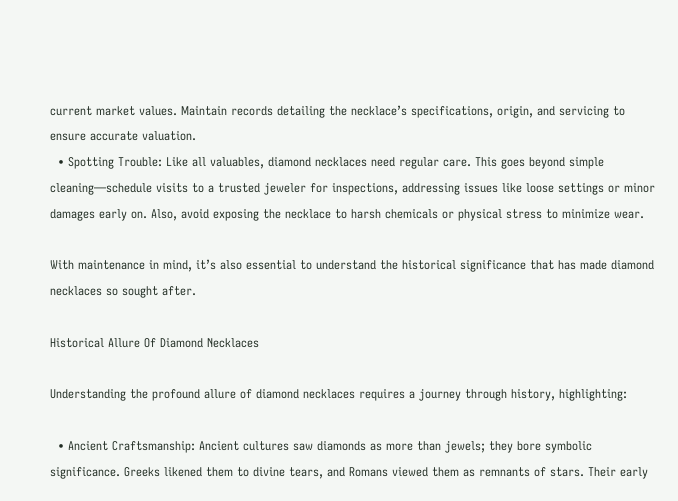current market values. Maintain records detailing the necklace’s specifications, origin, and servicing to ensure accurate valuation.
  • Spotting Trouble: Like all valuables, diamond necklaces need regular care. This goes beyond simple cleaning—schedule visits to a trusted jeweler for inspections, addressing issues like loose settings or minor damages early on. Also, avoid exposing the necklace to harsh chemicals or physical stress to minimize wear.

With maintenance in mind, it’s also essential to understand the historical significance that has made diamond necklaces so sought after.

Historical Allure Of Diamond Necklaces

Understanding the profound allure of diamond necklaces requires a journey through history, highlighting:

  • Ancient Craftsmanship: Ancient cultures saw diamonds as more than jewels; they bore symbolic significance. Greeks likened them to divine tears, and Romans viewed them as remnants of stars. Their early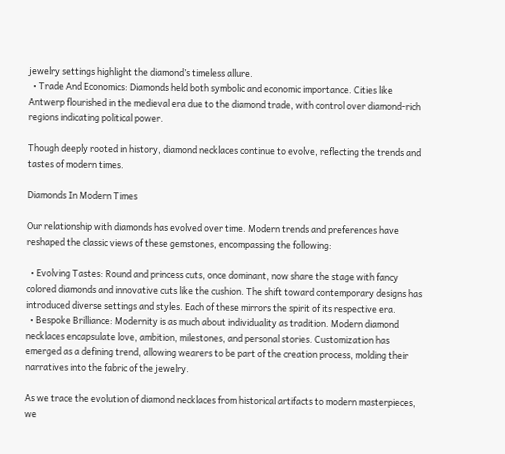jewelry settings highlight the diamond’s timeless allure.
  • Trade And Economics: Diamonds held both symbolic and economic importance. Cities like Antwerp flourished in the medieval era due to the diamond trade, with control over diamond-rich regions indicating political power.

Though deeply rooted in history, diamond necklaces continue to evolve, reflecting the trends and tastes of modern times.

Diamonds In Modern Times

Our relationship with diamonds has evolved over time. Modern trends and preferences have reshaped the classic views of these gemstones, encompassing the following:

  • Evolving Tastes: Round and princess cuts, once dominant, now share the stage with fancy colored diamonds and innovative cuts like the cushion. The shift toward contemporary designs has introduced diverse settings and styles. Each of these mirrors the spirit of its respective era.
  • Bespoke Brilliance: Modernity is as much about individuality as tradition. Modern diamond necklaces encapsulate love, ambition, milestones, and personal stories. Customization has emerged as a defining trend, allowing wearers to be part of the creation process, molding their narratives into the fabric of the jewelry.

As we trace the evolution of diamond necklaces from historical artifacts to modern masterpieces, we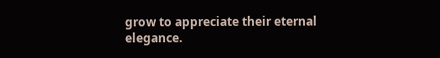grow to appreciate their eternal elegance.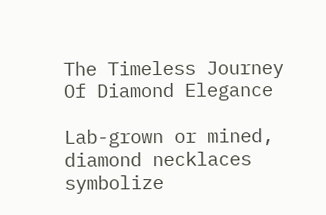The Timeless Journey Of Diamond Elegance

Lab-grown or mined, diamond necklaces symbolize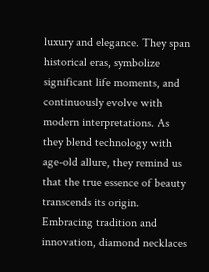luxury and elegance. They span historical eras, symbolize significant life moments, and continuously evolve with modern interpretations. As they blend technology with age-old allure, they remind us that the true essence of beauty transcends its origin. Embracing tradition and innovation, diamond necklaces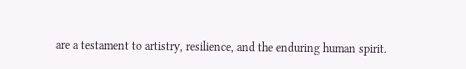are a testament to artistry, resilience, and the enduring human spirit.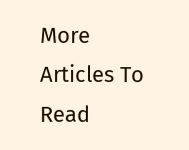More Articles To Read